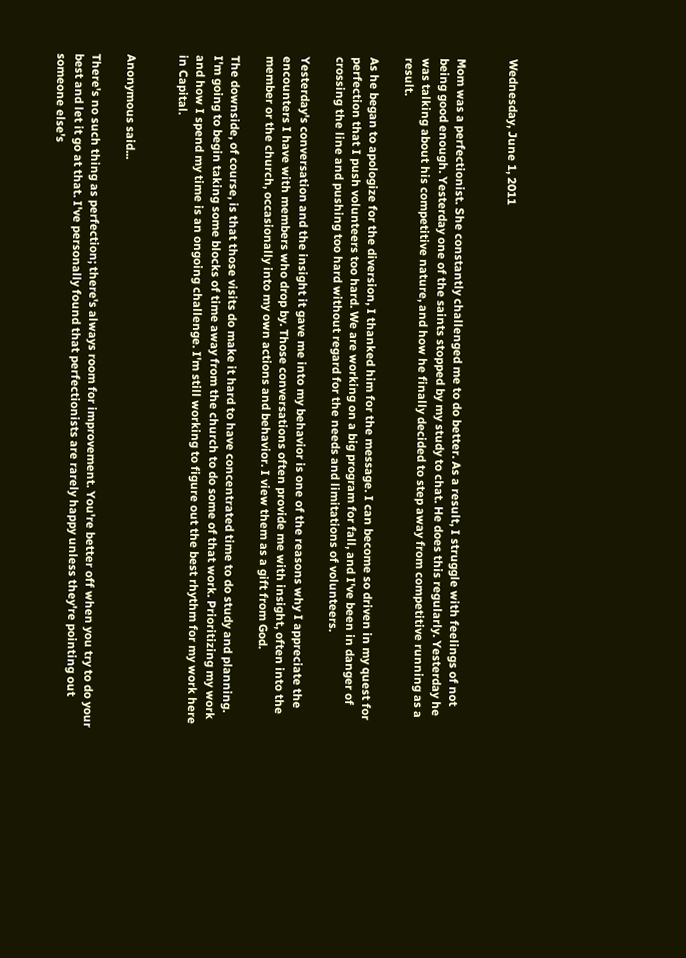Wednesday, June 1, 2011


Mom was a perfectionist. She constantly challenged me to do better. As a result, I struggle with feelings of not being good enough. Yesterday one of the saints stopped by my study to chat. He does this regularly. Yesterday he was talking about his competitive nature, and how he finally decided to step away from competitive running as a result.

As he began to apologize for the diversion, I thanked him for the message. I can become so driven in my quest for perfection that I push volunteers too hard. We are working on a big program for fall, and I've been in danger of crossing the line and pushing too hard without regard for the needs and limitations of volunteers.

Yesterday's conversation and the insight it gave me into my behavior is one of the reasons why I appreciate the encounters I have with members who drop by. Those conversations often provide me with insight, often into the member or the church, occasionally into my own actions and behavior. I view them as a gift from God.

The downside, of course, is that those visits do make it hard to have concentrated time to do study and planning. I'm going to begin taking some blocks of time away from the church to do some of that work. Prioritizing my work and how I spend my time is an ongoing challenge. I'm still working to figure out the best rhythm for my work here in Capital.


Anonymous said...

There's no such thing as perfection; there's always room for improvement. You're better off when you try to do your best and let it go at that. I've personally found that perfectionists are rarely happy unless they're pointing out someone else's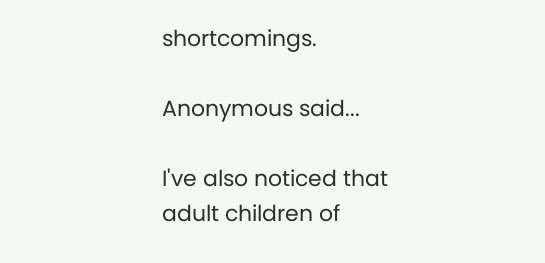shortcomings.

Anonymous said...

I've also noticed that adult children of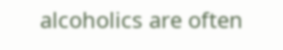alcoholics are often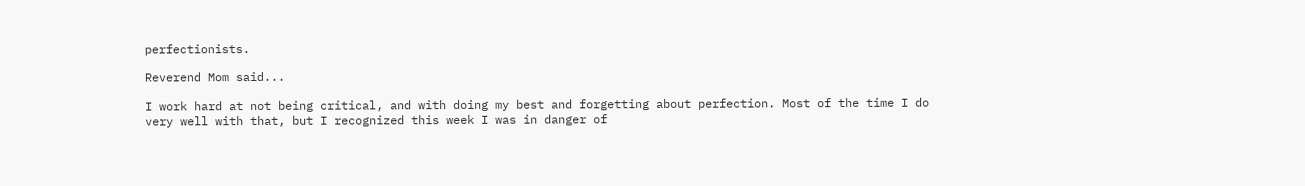perfectionists.

Reverend Mom said...

I work hard at not being critical, and with doing my best and forgetting about perfection. Most of the time I do very well with that, but I recognized this week I was in danger of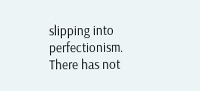slipping into perfectionism. There has not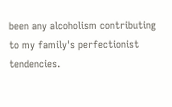been any alcoholism contributing to my family's perfectionist tendencies.